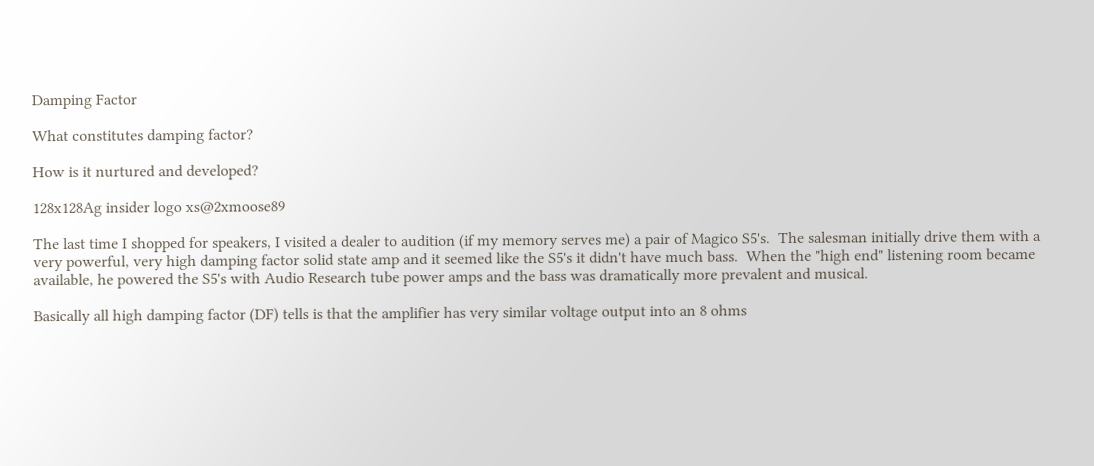Damping Factor

What constitutes damping factor?

How is it nurtured and developed?

128x128Ag insider logo xs@2xmoose89

The last time I shopped for speakers, I visited a dealer to audition (if my memory serves me) a pair of Magico S5's.  The salesman initially drive them with a very powerful, very high damping factor solid state amp and it seemed like the S5's it didn't have much bass.  When the "high end" listening room became available, he powered the S5's with Audio Research tube power amps and the bass was dramatically more prevalent and musical.

Basically all high damping factor (DF) tells is that the amplifier has very similar voltage output into an 8 ohms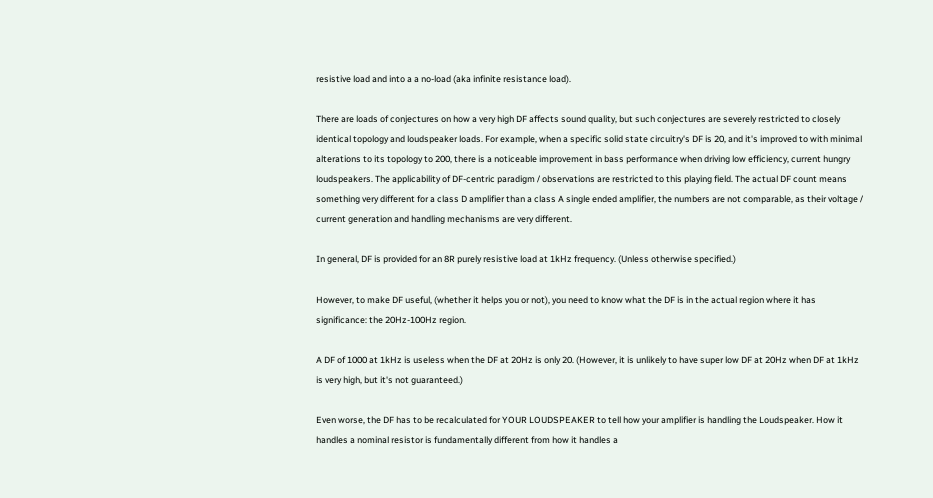resistive load and into a a no-load (aka infinite resistance load).

There are loads of conjectures on how a very high DF affects sound quality, but such conjectures are severely restricted to closely identical topology and loudspeaker loads. For example, when a specific solid state circuitry's DF is 20, and it's improved to with minimal alterations to its topology to 200, there is a noticeable improvement in bass performance when driving low efficiency, current hungry loudspeakers. The applicability of DF-centric paradigm / observations are restricted to this playing field. The actual DF count means something very different for a class D amplifier than a class A single ended amplifier, the numbers are not comparable, as their voltage / current generation and handling mechanisms are very different.

In general, DF is provided for an 8R purely resistive load at 1kHz frequency. (Unless otherwise specified.)

However, to make DF useful, (whether it helps you or not), you need to know what the DF is in the actual region where it has significance: the 20Hz-100Hz region.

A DF of 1000 at 1kHz is useless when the DF at 20Hz is only 20. (However, it is unlikely to have super low DF at 20Hz when DF at 1kHz is very high, but it's not guaranteed.)

Even worse, the DF has to be recalculated for YOUR LOUDSPEAKER to tell how your amplifier is handling the Loudspeaker. How it handles a nominal resistor is fundamentally different from how it handles a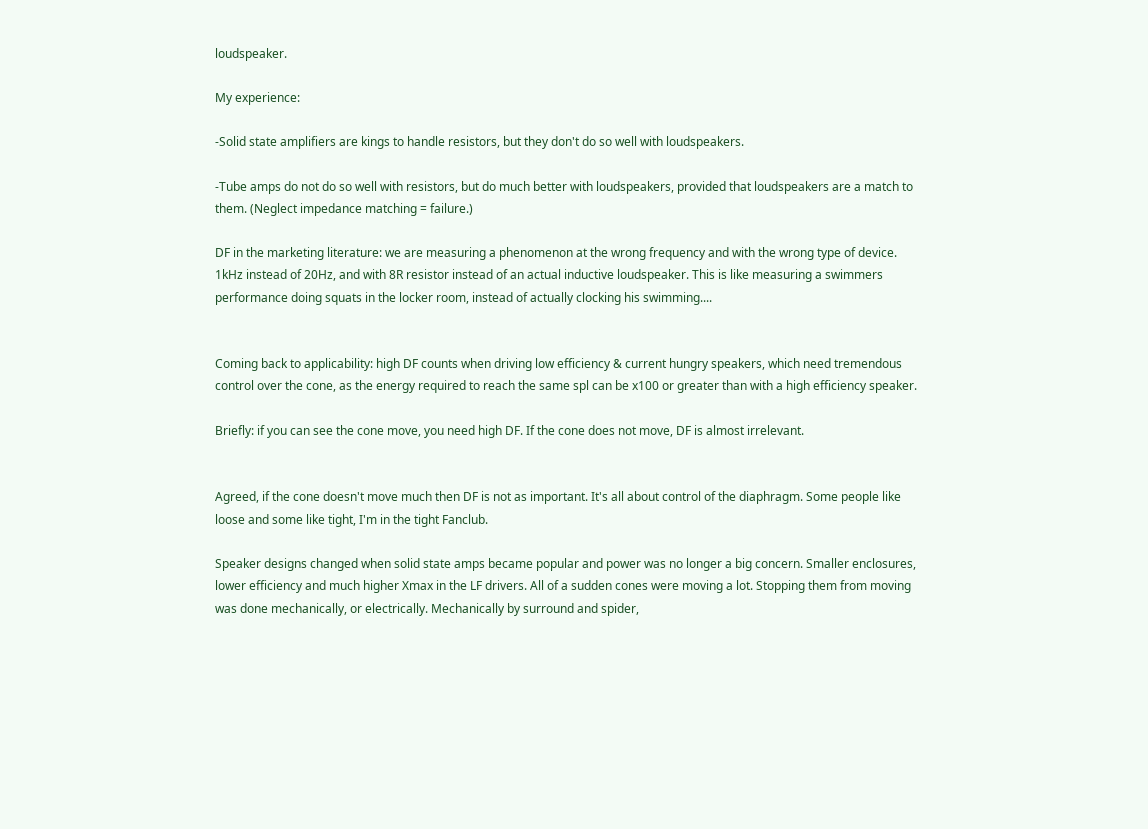loudspeaker.

My experience:

-Solid state amplifiers are kings to handle resistors, but they don't do so well with loudspeakers.

-Tube amps do not do so well with resistors, but do much better with loudspeakers, provided that loudspeakers are a match to them. (Neglect impedance matching = failure.)

DF in the marketing literature: we are measuring a phenomenon at the wrong frequency and with the wrong type of device. 1kHz instead of 20Hz, and with 8R resistor instead of an actual inductive loudspeaker. This is like measuring a swimmers performance doing squats in the locker room, instead of actually clocking his swimming....


Coming back to applicability: high DF counts when driving low efficiency & current hungry speakers, which need tremendous control over the cone, as the energy required to reach the same spl can be x100 or greater than with a high efficiency speaker.

Briefly: if you can see the cone move, you need high DF. If the cone does not move, DF is almost irrelevant.


Agreed, if the cone doesn't move much then DF is not as important. It's all about control of the diaphragm. Some people like loose and some like tight, I'm in the tight Fanclub.

Speaker designs changed when solid state amps became popular and power was no longer a big concern. Smaller enclosures, lower efficiency and much higher Xmax in the LF drivers. All of a sudden cones were moving a lot. Stopping them from moving was done mechanically, or electrically. Mechanically by surround and spider,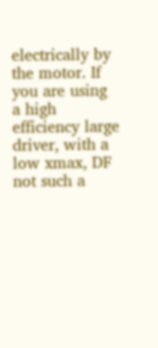electrically by the motor. If you are using a high efficiency large driver, with a low xmax, DF not such a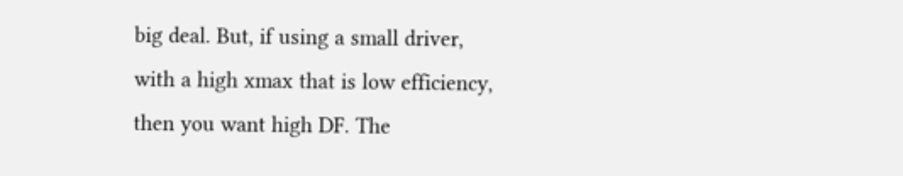big deal. But, if using a small driver, with a high xmax that is low efficiency, then you want high DF. The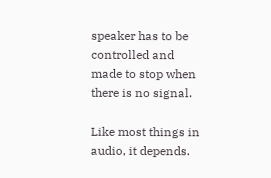speaker has to be controlled and made to stop when there is no signal.

Like most things in audio, it depends.